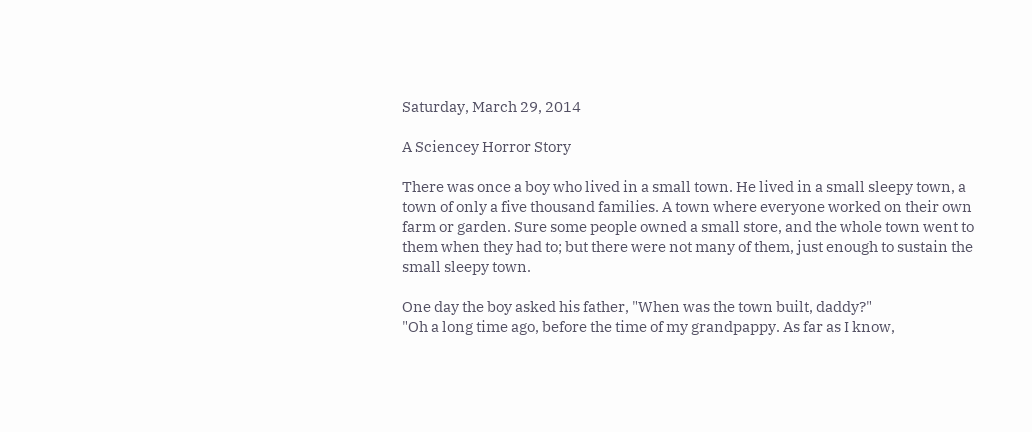Saturday, March 29, 2014

A Sciencey Horror Story

There was once a boy who lived in a small town. He lived in a small sleepy town, a town of only a five thousand families. A town where everyone worked on their own farm or garden. Sure some people owned a small store, and the whole town went to them when they had to; but there were not many of them, just enough to sustain the small sleepy town.

One day the boy asked his father, "When was the town built, daddy?"
"Oh a long time ago, before the time of my grandpappy. As far as I know,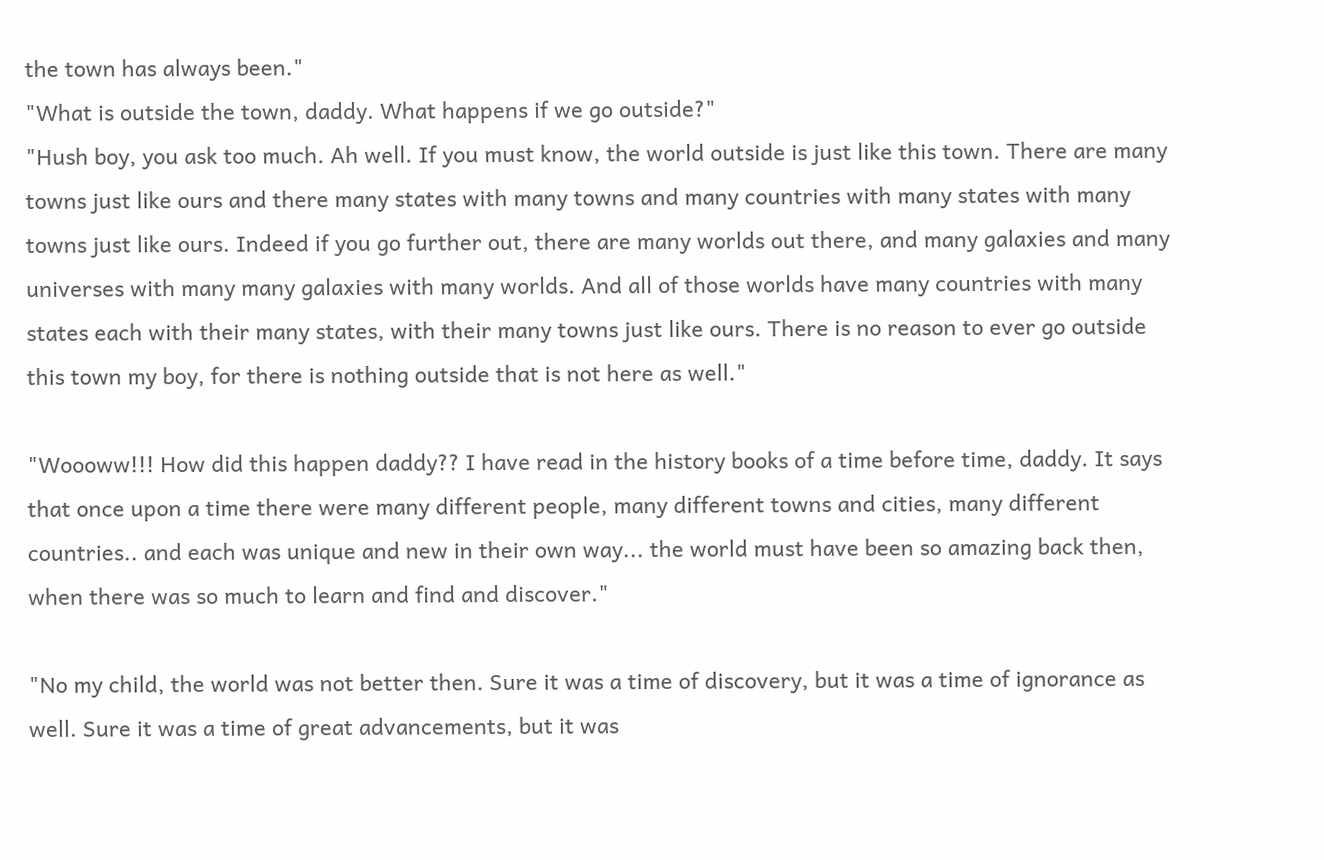the town has always been."
"What is outside the town, daddy. What happens if we go outside?"
"Hush boy, you ask too much. Ah well. If you must know, the world outside is just like this town. There are many towns just like ours and there many states with many towns and many countries with many states with many towns just like ours. Indeed if you go further out, there are many worlds out there, and many galaxies and many universes with many many galaxies with many worlds. And all of those worlds have many countries with many states each with their many states, with their many towns just like ours. There is no reason to ever go outside this town my boy, for there is nothing outside that is not here as well."

"Woooww!!! How did this happen daddy?? I have read in the history books of a time before time, daddy. It says that once upon a time there were many different people, many different towns and cities, many different countries.. and each was unique and new in their own way... the world must have been so amazing back then, when there was so much to learn and find and discover."

"No my child, the world was not better then. Sure it was a time of discovery, but it was a time of ignorance as well. Sure it was a time of great advancements, but it was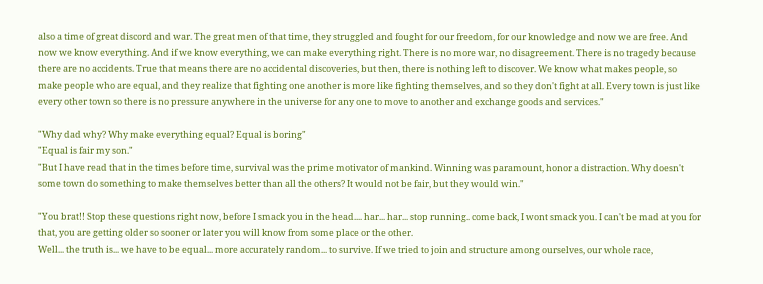also a time of great discord and war. The great men of that time, they struggled and fought for our freedom, for our knowledge and now we are free. And now we know everything. And if we know everything, we can make everything right. There is no more war, no disagreement. There is no tragedy because there are no accidents. True that means there are no accidental discoveries, but then, there is nothing left to discover. We know what makes people, so make people who are equal, and they realize that fighting one another is more like fighting themselves, and so they don't fight at all. Every town is just like every other town so there is no pressure anywhere in the universe for any one to move to another and exchange goods and services."

"Why dad why? Why make everything equal? Equal is boring"
"Equal is fair my son."
"But I have read that in the times before time, survival was the prime motivator of mankind. Winning was paramount, honor a distraction. Why doesn't some town do something to make themselves better than all the others? It would not be fair, but they would win."

"You brat!! Stop these questions right now, before I smack you in the head.... har... har... stop running.. come back, I wont smack you. I can't be mad at you for that, you are getting older so sooner or later you will know from some place or the other.
Well... the truth is... we have to be equal... more accurately random... to survive. If we tried to join and structure among ourselves, our whole race,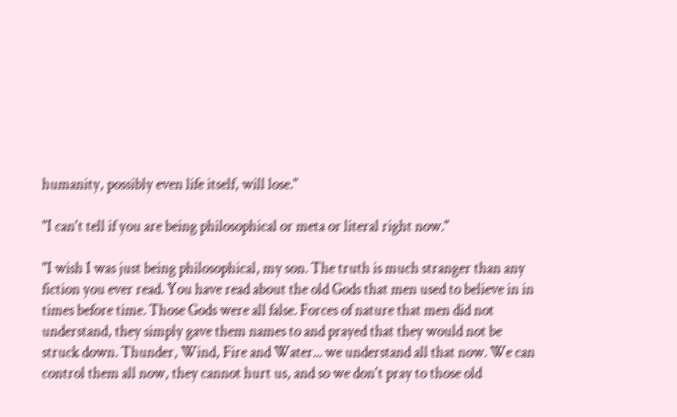humanity, possibly even life itself, will lose."

"I can't tell if you are being philosophical or meta or literal right now."

"I wish I was just being philosophical, my son. The truth is much stranger than any fiction you ever read. You have read about the old Gods that men used to believe in in times before time. Those Gods were all false. Forces of nature that men did not understand, they simply gave them names to and prayed that they would not be struck down. Thunder, Wind, Fire and Water... we understand all that now. We can control them all now, they cannot hurt us, and so we don't pray to those old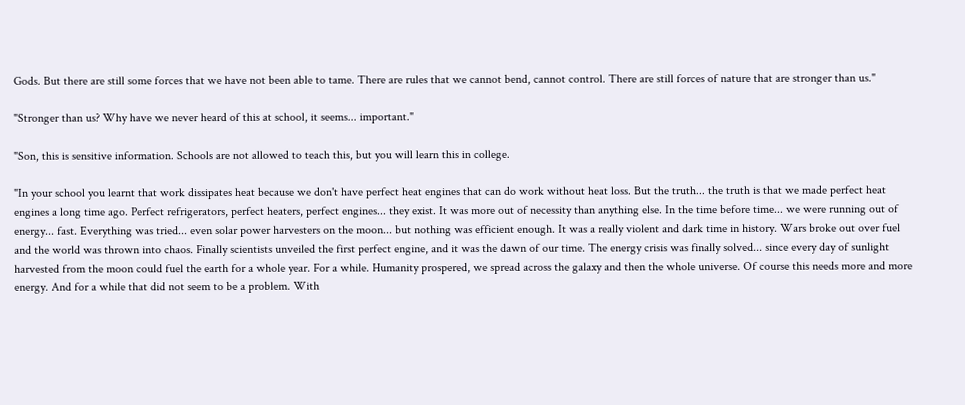Gods. But there are still some forces that we have not been able to tame. There are rules that we cannot bend, cannot control. There are still forces of nature that are stronger than us."

"Stronger than us? Why have we never heard of this at school, it seems... important."

"Son, this is sensitive information. Schools are not allowed to teach this, but you will learn this in college.

"In your school you learnt that work dissipates heat because we don't have perfect heat engines that can do work without heat loss. But the truth... the truth is that we made perfect heat engines a long time ago. Perfect refrigerators, perfect heaters, perfect engines... they exist. It was more out of necessity than anything else. In the time before time... we were running out of energy... fast. Everything was tried... even solar power harvesters on the moon... but nothing was efficient enough. It was a really violent and dark time in history. Wars broke out over fuel and the world was thrown into chaos. Finally scientists unveiled the first perfect engine, and it was the dawn of our time. The energy crisis was finally solved... since every day of sunlight harvested from the moon could fuel the earth for a whole year. For a while. Humanity prospered, we spread across the galaxy and then the whole universe. Of course this needs more and more energy. And for a while that did not seem to be a problem. With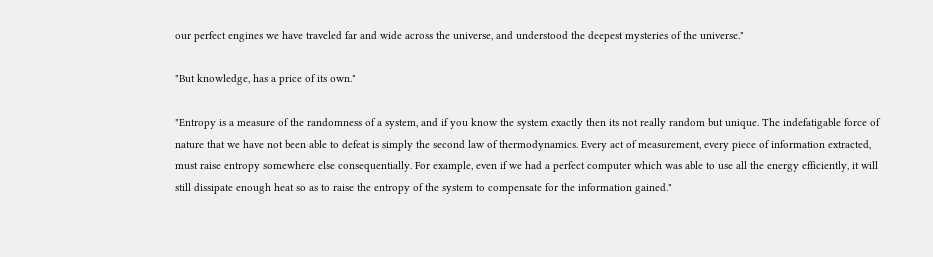our perfect engines we have traveled far and wide across the universe, and understood the deepest mysteries of the universe."

"But knowledge, has a price of its own."

"Entropy is a measure of the randomness of a system, and if you know the system exactly then its not really random but unique. The indefatigable force of nature that we have not been able to defeat is simply the second law of thermodynamics. Every act of measurement, every piece of information extracted, must raise entropy somewhere else consequentially. For example, even if we had a perfect computer which was able to use all the energy efficiently, it will still dissipate enough heat so as to raise the entropy of the system to compensate for the information gained."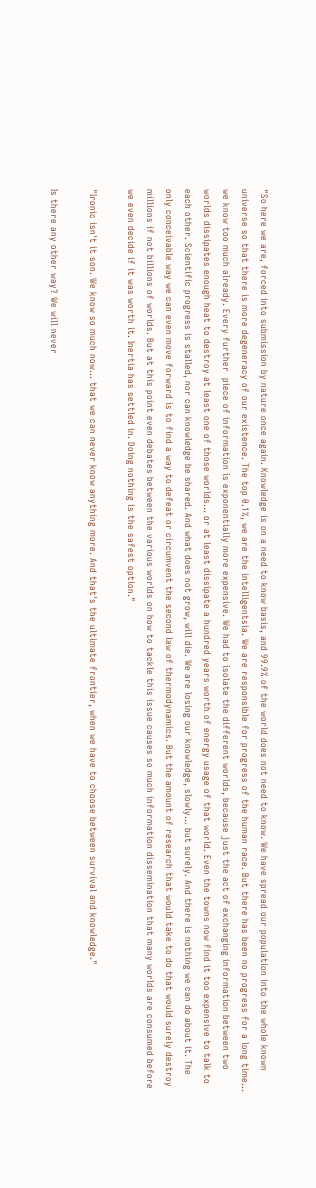"So here we are, forced into submission by nature once again. Knowledge is on a need to know basis, and 99.9% of the world does not need to know. We have spread our population into the whole known universe so that there is more degeneracy of our existence. The top 0.1%, we are the intelligentsia. We are responsible for progress of the human race. But there has been no progress for a long time... we know too much already. Every further  piece of information is exponentially more expensive. We had to isolate the different worlds, because just the act of exchanging information between two worlds dissipates enough heat to destroy at least one of those worlds... or at least dissipate a hundred years worth of energy usage of that world. Even the towns now find it too expensive to talk to each other. Scientific progress is stalled, nor can knowledge be shared. And what does not grow, will die. We are losing our knowledge, slowly... but surely. And there is nothing we can do about it. The only conceivable way we can even move forward is to find a way to defeat or circumvent the second law of thermodynamics. But the amount of research that would take to do that would surely destroy millions if not billions of worlds. But at this point even debates between the various worlds on how to tackle this issue causes so much information dissemination that many worlds are consumed before we even decide if it was worth it. Inertia has settled in. Doing nothing is the safest option."

"Ironic isn't it son. We know so much now... that we can never know anything more. And that's the ultimate frontier, when we have to choose between survival and knowledge."

Is there any other way? We will never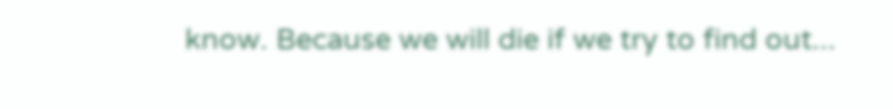know. Because we will die if we try to find out...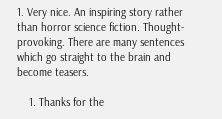1. Very nice. An inspiring story rather than horror science fiction. Thought-provoking. There are many sentences which go straight to the brain and become teasers.

    1. Thanks for the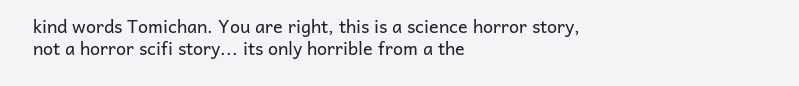kind words Tomichan. You are right, this is a science horror story, not a horror scifi story... its only horrible from a the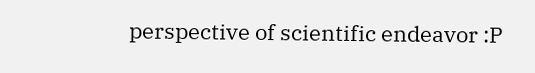perspective of scientific endeavor :P